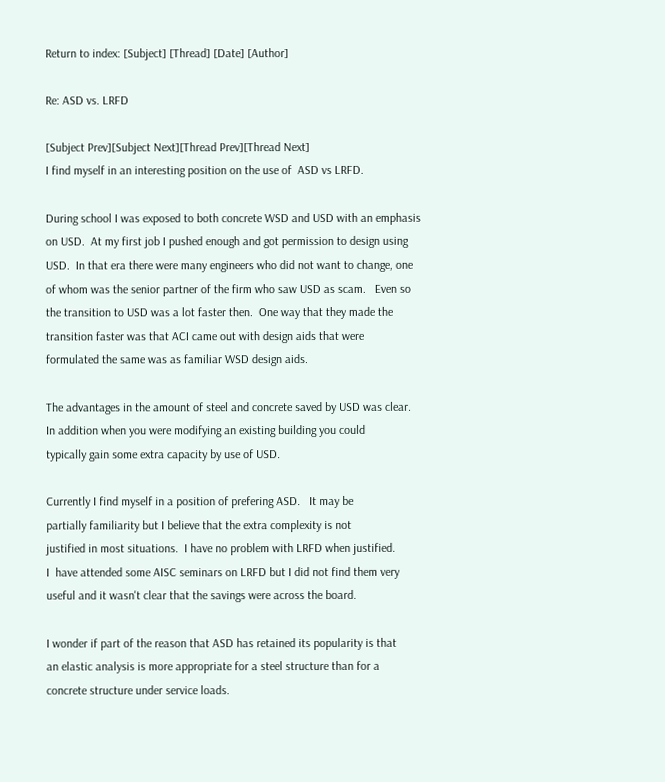Return to index: [Subject] [Thread] [Date] [Author]

Re: ASD vs. LRFD

[Subject Prev][Subject Next][Thread Prev][Thread Next]
I find myself in an interesting position on the use of  ASD vs LRFD.

During school I was exposed to both concrete WSD and USD with an emphasis
on USD.  At my first job I pushed enough and got permission to design using
USD.  In that era there were many engineers who did not want to change, one
of whom was the senior partner of the firm who saw USD as scam.   Even so
the transition to USD was a lot faster then.  One way that they made the
transition faster was that ACI came out with design aids that were
formulated the same was as familiar WSD design aids.

The advantages in the amount of steel and concrete saved by USD was clear.
In addition when you were modifying an existing building you could
typically gain some extra capacity by use of USD.

Currently I find myself in a position of prefering ASD.   It may be
partially familiarity but I believe that the extra complexity is not
justified in most situations.  I have no problem with LRFD when justified.
I  have attended some AISC seminars on LRFD but I did not find them very
useful and it wasn't clear that the savings were across the board.

I wonder if part of the reason that ASD has retained its popularity is that
an elastic analysis is more appropriate for a steel structure than for a
concrete structure under service loads.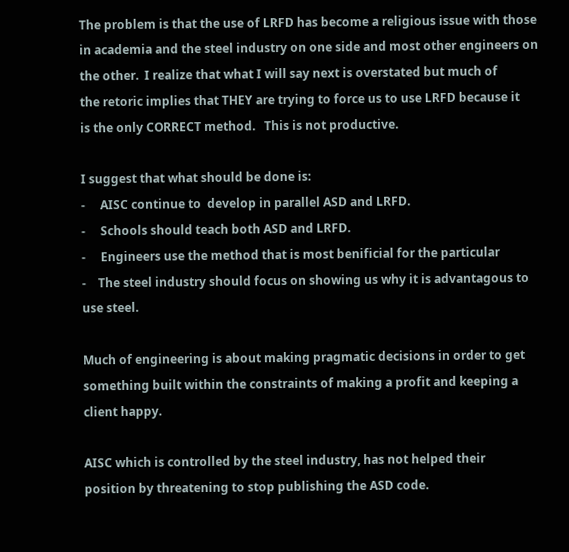The problem is that the use of LRFD has become a religious issue with those
in academia and the steel industry on one side and most other engineers on
the other.  I realize that what I will say next is overstated but much of
the retoric implies that THEY are trying to force us to use LRFD because it
is the only CORRECT method.   This is not productive.

I suggest that what should be done is:
-     AISC continue to  develop in parallel ASD and LRFD.
-     Schools should teach both ASD and LRFD.
-     Engineers use the method that is most benificial for the particular
-    The steel industry should focus on showing us why it is advantagous to
use steel.

Much of engineering is about making pragmatic decisions in order to get
something built within the constraints of making a profit and keeping a
client happy.

AISC which is controlled by the steel industry, has not helped their
position by threatening to stop publishing the ASD code.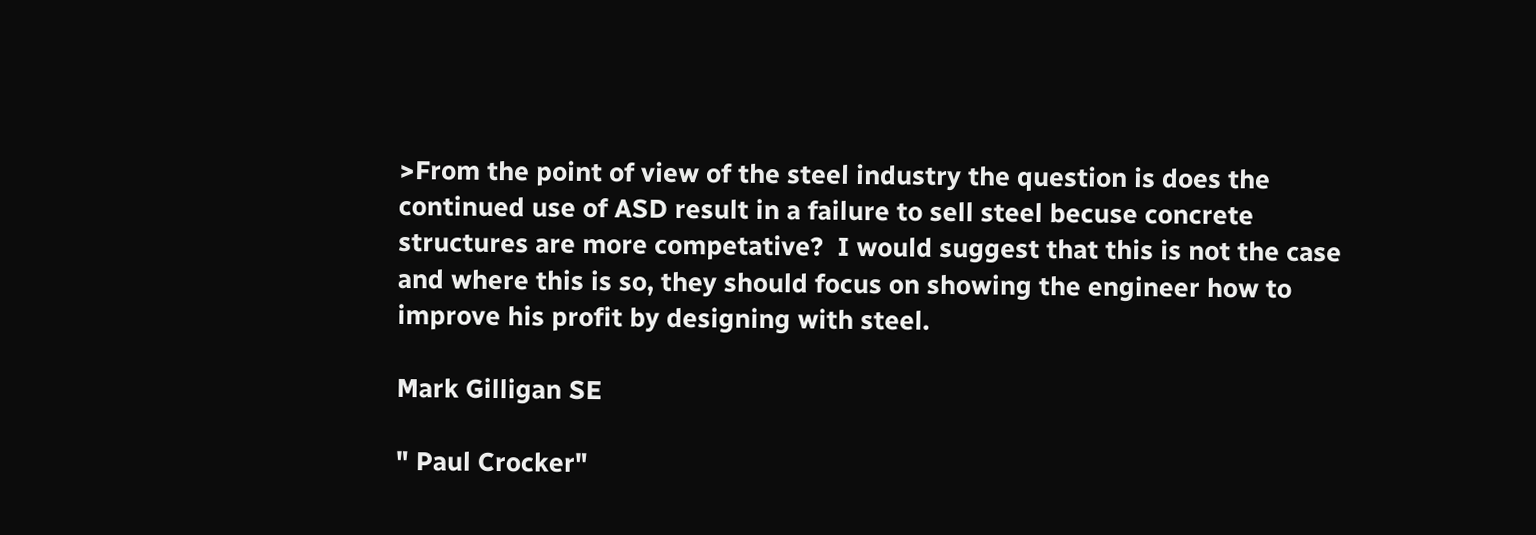>From the point of view of the steel industry the question is does the
continued use of ASD result in a failure to sell steel becuse concrete
structures are more competative?  I would suggest that this is not the case
and where this is so, they should focus on showing the engineer how to
improve his profit by designing with steel.

Mark Gilligan SE

" Paul Crocker"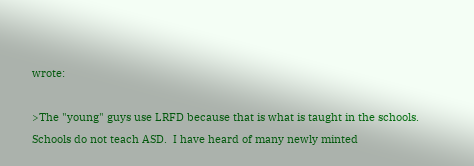wrote:

>The "young" guys use LRFD because that is what is taught in the schools.
Schools do not teach ASD.  I have heard of many newly minted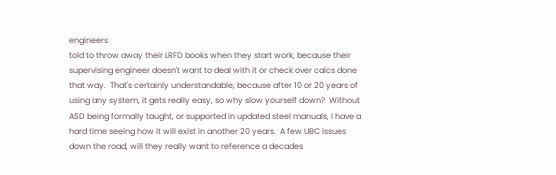engineers
told to throw away their LRFD books when they start work, because their
supervising engineer doesn't want to deal with it or check over calcs done
that way.  That's certainly understandable, because after 10 or 20 years of
using any system, it gets really easy, so why slow yourself down?  Without
ASD being formally taught, or supported in updated steel manuals, I have a
hard time seeing how it will exist in another 20 years.  A few UBC issues
down the road, will they really want to reference a decades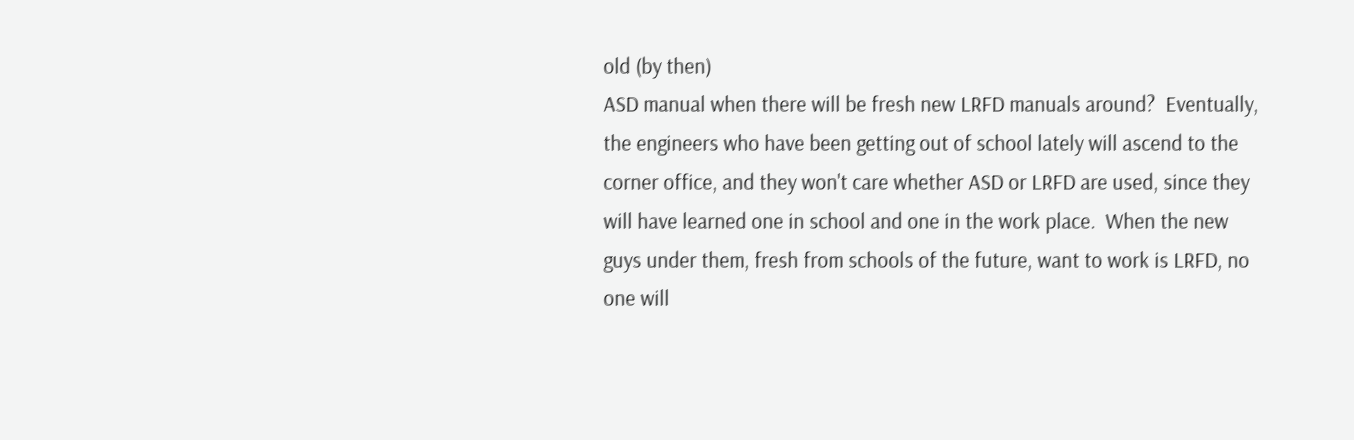old (by then)
ASD manual when there will be fresh new LRFD manuals around?  Eventually,
the engineers who have been getting out of school lately will ascend to the
corner office, and they won't care whether ASD or LRFD are used, since they
will have learned one in school and one in the work place.  When the new
guys under them, fresh from schools of the future, want to work is LRFD, no
one will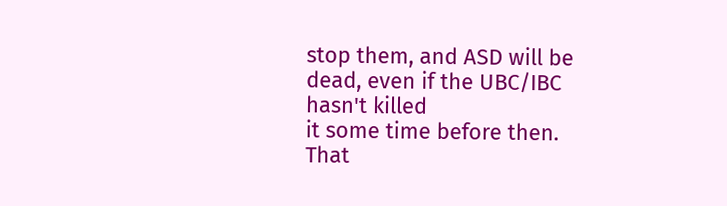stop them, and ASD will be dead, even if the UBC/IBC hasn't killed
it some time before then.  That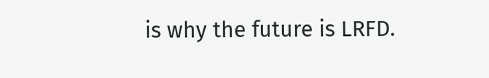is why the future is LRFD.